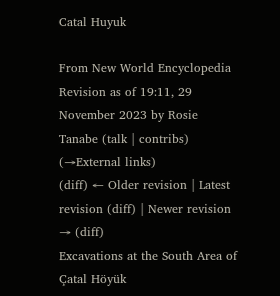Catal Huyuk

From New World Encyclopedia
Revision as of 19:11, 29 November 2023 by Rosie Tanabe (talk | contribs) (→External links)
(diff) ← Older revision | Latest revision (diff) | Newer revision → (diff)
Excavations at the South Area of Çatal Höyük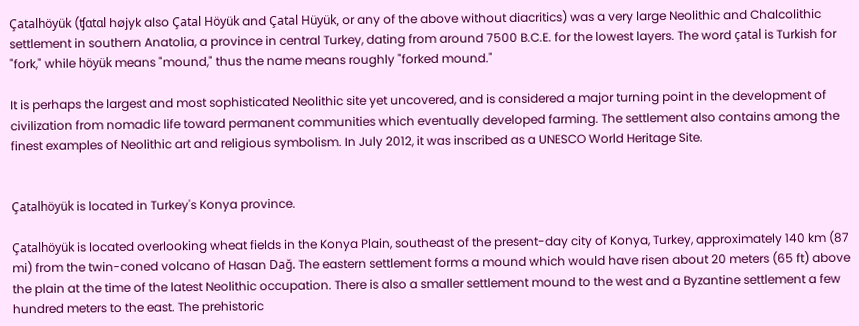Çatalhöyük (ʧɑtɑl højyk also Çatal Höyük and Çatal Hüyük, or any of the above without diacritics) was a very large Neolithic and Chalcolithic settlement in southern Anatolia, a province in central Turkey, dating from around 7500 B.C.E. for the lowest layers. The word çatal is Turkish for "fork," while höyük means "mound," thus the name means roughly "forked mound."

It is perhaps the largest and most sophisticated Neolithic site yet uncovered, and is considered a major turning point in the development of civilization from nomadic life toward permanent communities which eventually developed farming. The settlement also contains among the finest examples of Neolithic art and religious symbolism. In July 2012, it was inscribed as a UNESCO World Heritage Site.


Çatalhöyük is located in Turkey's Konya province.

Çatalhöyük is located overlooking wheat fields in the Konya Plain, southeast of the present-day city of Konya, Turkey, approximately 140 km (87 mi) from the twin-coned volcano of Hasan Dağ. The eastern settlement forms a mound which would have risen about 20 meters (65 ft) above the plain at the time of the latest Neolithic occupation. There is also a smaller settlement mound to the west and a Byzantine settlement a few hundred meters to the east. The prehistoric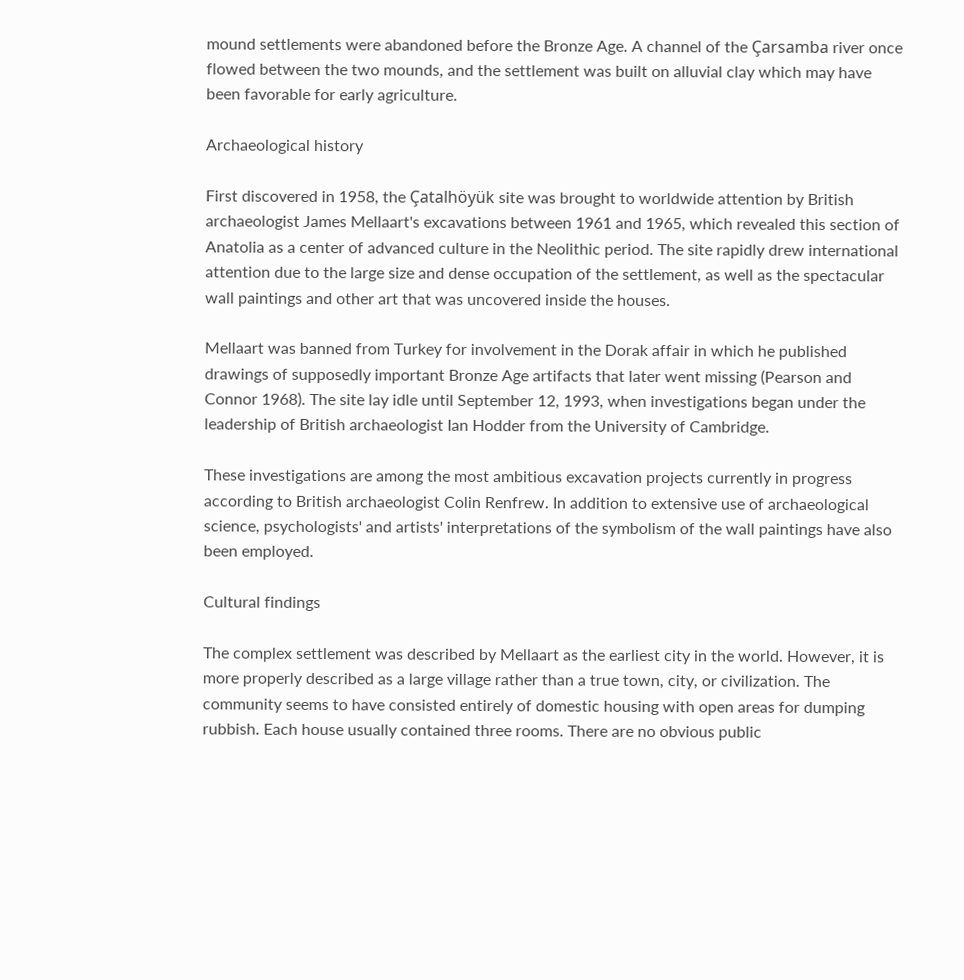mound settlements were abandoned before the Bronze Age. A channel of the Çarsamba river once flowed between the two mounds, and the settlement was built on alluvial clay which may have been favorable for early agriculture.

Archaeological history

First discovered in 1958, the Çatalhöyük site was brought to worldwide attention by British archaeologist James Mellaart's excavations between 1961 and 1965, which revealed this section of Anatolia as a center of advanced culture in the Neolithic period. The site rapidly drew international attention due to the large size and dense occupation of the settlement, as well as the spectacular wall paintings and other art that was uncovered inside the houses.

Mellaart was banned from Turkey for involvement in the Dorak affair in which he published drawings of supposedly important Bronze Age artifacts that later went missing (Pearson and Connor 1968). The site lay idle until September 12, 1993, when investigations began under the leadership of British archaeologist Ian Hodder from the University of Cambridge.

These investigations are among the most ambitious excavation projects currently in progress according to British archaeologist Colin Renfrew. In addition to extensive use of archaeological science, psychologists' and artists' interpretations of the symbolism of the wall paintings have also been employed.

Cultural findings

The complex settlement was described by Mellaart as the earliest city in the world. However, it is more properly described as a large village rather than a true town, city, or civilization. The community seems to have consisted entirely of domestic housing with open areas for dumping rubbish. Each house usually contained three rooms. There are no obvious public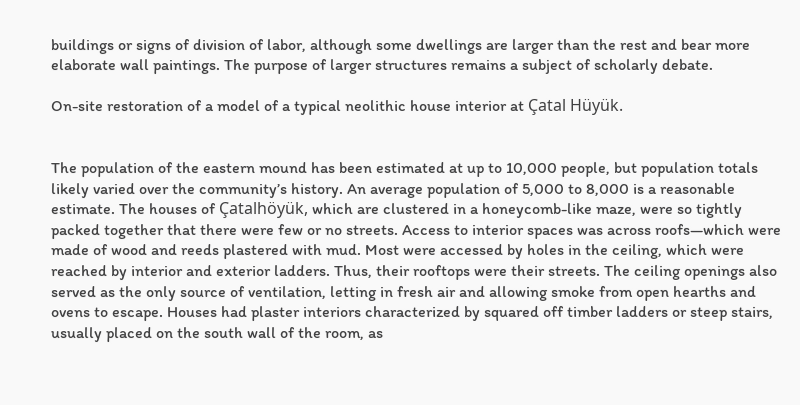buildings or signs of division of labor, although some dwellings are larger than the rest and bear more elaborate wall paintings. The purpose of larger structures remains a subject of scholarly debate.

On-site restoration of a model of a typical neolithic house interior at Çatal Hüyük.


The population of the eastern mound has been estimated at up to 10,000 people, but population totals likely varied over the community’s history. An average population of 5,000 to 8,000 is a reasonable estimate. The houses of Çatalhöyük, which are clustered in a honeycomb-like maze, were so tightly packed together that there were few or no streets. Access to interior spaces was across roofs—which were made of wood and reeds plastered with mud. Most were accessed by holes in the ceiling, which were reached by interior and exterior ladders. Thus, their rooftops were their streets. The ceiling openings also served as the only source of ventilation, letting in fresh air and allowing smoke from open hearths and ovens to escape. Houses had plaster interiors characterized by squared off timber ladders or steep stairs, usually placed on the south wall of the room, as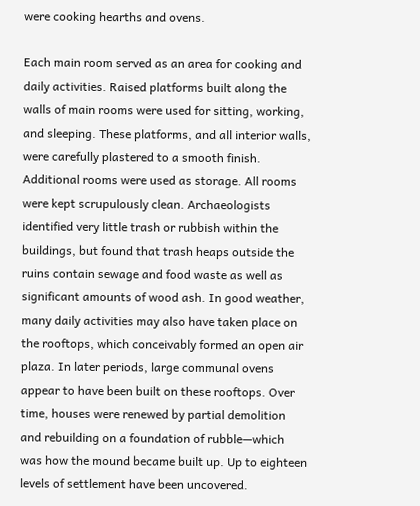were cooking hearths and ovens.

Each main room served as an area for cooking and daily activities. Raised platforms built along the walls of main rooms were used for sitting, working, and sleeping. These platforms, and all interior walls, were carefully plastered to a smooth finish. Additional rooms were used as storage. All rooms were kept scrupulously clean. Archaeologists identified very little trash or rubbish within the buildings, but found that trash heaps outside the ruins contain sewage and food waste as well as significant amounts of wood ash. In good weather, many daily activities may also have taken place on the rooftops, which conceivably formed an open air plaza. In later periods, large communal ovens appear to have been built on these rooftops. Over time, houses were renewed by partial demolition and rebuilding on a foundation of rubble—which was how the mound became built up. Up to eighteen levels of settlement have been uncovered.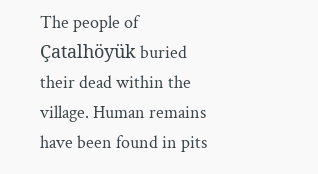The people of Çatalhöyük buried their dead within the village. Human remains have been found in pits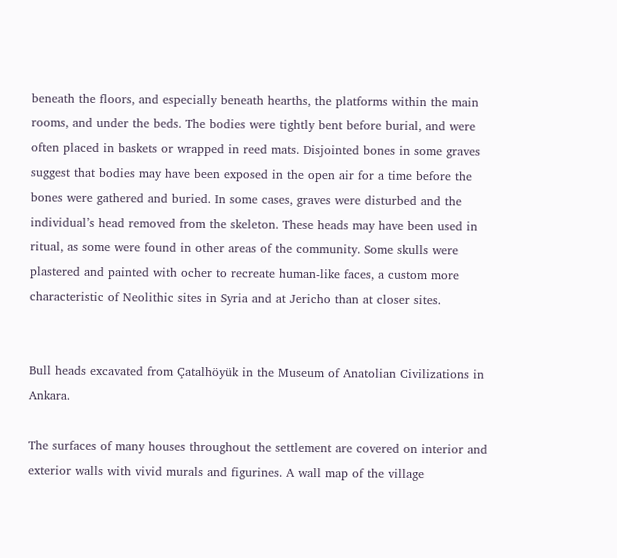beneath the floors, and especially beneath hearths, the platforms within the main rooms, and under the beds. The bodies were tightly bent before burial, and were often placed in baskets or wrapped in reed mats. Disjointed bones in some graves suggest that bodies may have been exposed in the open air for a time before the bones were gathered and buried. In some cases, graves were disturbed and the individual’s head removed from the skeleton. These heads may have been used in ritual, as some were found in other areas of the community. Some skulls were plastered and painted with ocher to recreate human-like faces, a custom more characteristic of Neolithic sites in Syria and at Jericho than at closer sites.


Bull heads excavated from Çatalhöyük in the Museum of Anatolian Civilizations in Ankara.

The surfaces of many houses throughout the settlement are covered on interior and exterior walls with vivid murals and figurines. A wall map of the village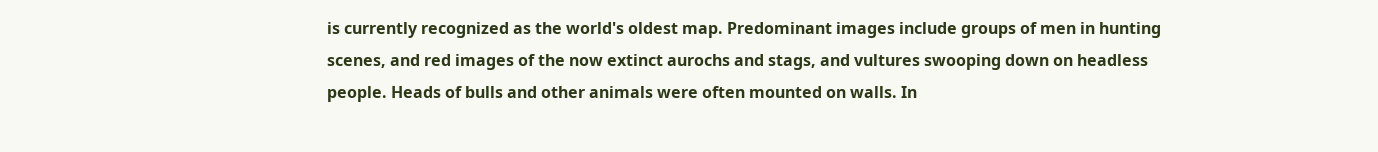is currently recognized as the world's oldest map. Predominant images include groups of men in hunting scenes, and red images of the now extinct aurochs and stags, and vultures swooping down on headless people. Heads of bulls and other animals were often mounted on walls. In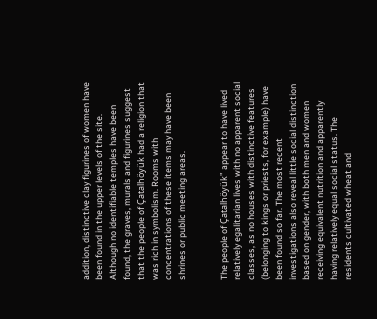addition, distinctive clay figurines of women have been found in the upper levels of the site. Although no identifiable temples have been found, the graves, murals and figurines suggest that the people of Çatalhöyük had a religion that was rich in symbolism. Rooms with concentrations of these items may have been shrines or public meeting areas.


The people of Çatalhöyük" appear to have lived relatively egalitarian lives with no apparent social classes, as no houses with distinctive features (belonging to kings or priests, for example) have been found so far. The most recent investigations also reveal little social distinction based on gender, with both men and women receiving equivalent nutrition and apparently having relatively equal social status. The residents cultivated wheat and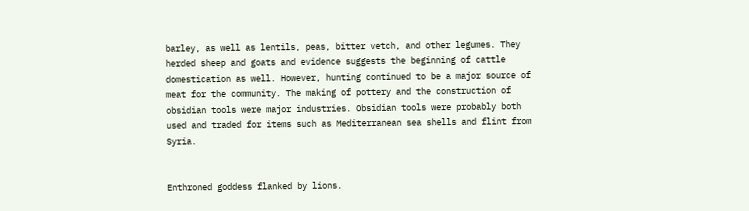barley, as well as lentils, peas, bitter vetch, and other legumes. They herded sheep and goats and evidence suggests the beginning of cattle domestication as well. However, hunting continued to be a major source of meat for the community. The making of pottery and the construction of obsidian tools were major industries. Obsidian tools were probably both used and traded for items such as Mediterranean sea shells and flint from Syria.


Enthroned goddess flanked by lions.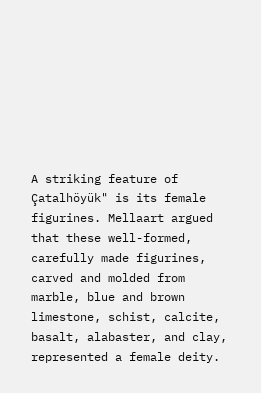A striking feature of Çatalhöyük" is its female figurines. Mellaart argued that these well-formed, carefully made figurines, carved and molded from marble, blue and brown limestone, schist, calcite, basalt, alabaster, and clay, represented a female deity.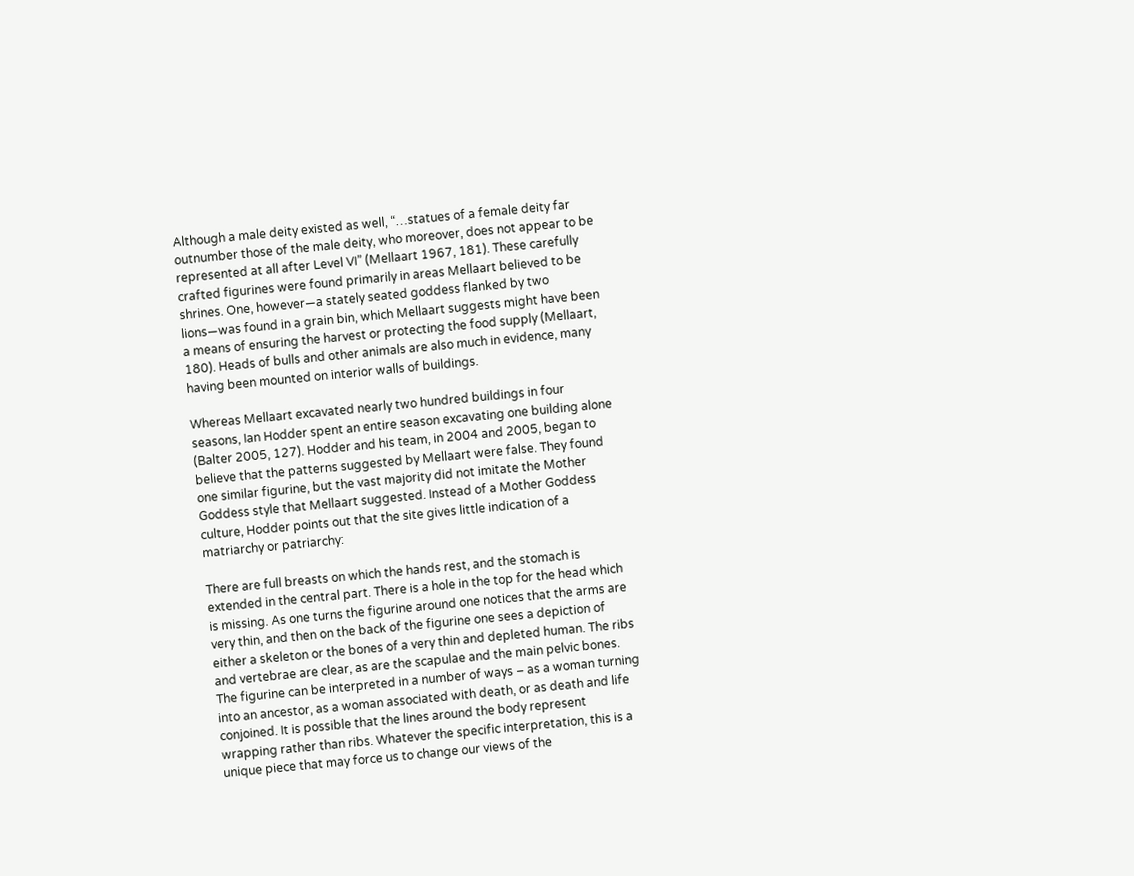Although a male deity existed as well, “…statues of a female deity far outnumber those of the male deity, who moreover, does not appear to be represented at all after Level VI” (Mellaart 1967, 181). These carefully crafted figurines were found primarily in areas Mellaart believed to be shrines. One, however—a stately seated goddess flanked by two lions—was found in a grain bin, which Mellaart suggests might have been a means of ensuring the harvest or protecting the food supply (Mellaart, 180). Heads of bulls and other animals are also much in evidence, many having been mounted on interior walls of buildings.

Whereas Mellaart excavated nearly two hundred buildings in four seasons, Ian Hodder spent an entire season excavating one building alone (Balter 2005, 127). Hodder and his team, in 2004 and 2005, began to believe that the patterns suggested by Mellaart were false. They found one similar figurine, but the vast majority did not imitate the Mother Goddess style that Mellaart suggested. Instead of a Mother Goddess culture, Hodder points out that the site gives little indication of a matriarchy or patriarchy:

There are full breasts on which the hands rest, and the stomach is extended in the central part. There is a hole in the top for the head which is missing. As one turns the figurine around one notices that the arms are very thin, and then on the back of the figurine one sees a depiction of either a skeleton or the bones of a very thin and depleted human. The ribs and vertebrae are clear, as are the scapulae and the main pelvic bones. The figurine can be interpreted in a number of ways – as a woman turning into an ancestor, as a woman associated with death, or as death and life conjoined. It is possible that the lines around the body represent wrapping rather than ribs. Whatever the specific interpretation, this is a unique piece that may force us to change our views of the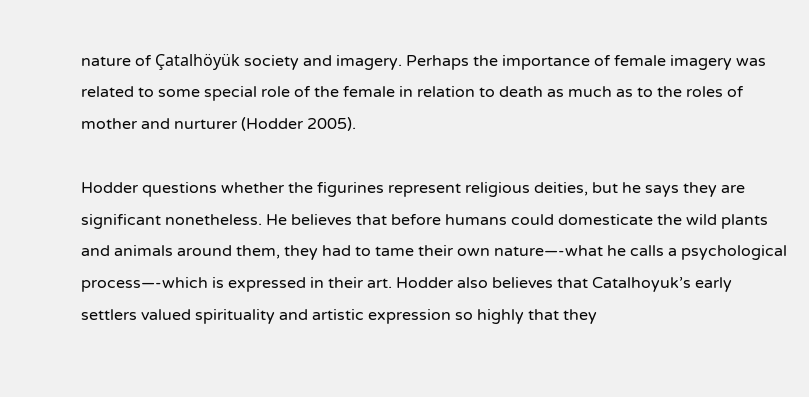nature of Çatalhöyük society and imagery. Perhaps the importance of female imagery was related to some special role of the female in relation to death as much as to the roles of mother and nurturer (Hodder 2005).

Hodder questions whether the figurines represent religious deities, but he says they are significant nonetheless. He believes that before humans could domesticate the wild plants and animals around them, they had to tame their own nature—-what he calls a psychological process—-which is expressed in their art. Hodder also believes that Catalhoyuk’s early settlers valued spirituality and artistic expression so highly that they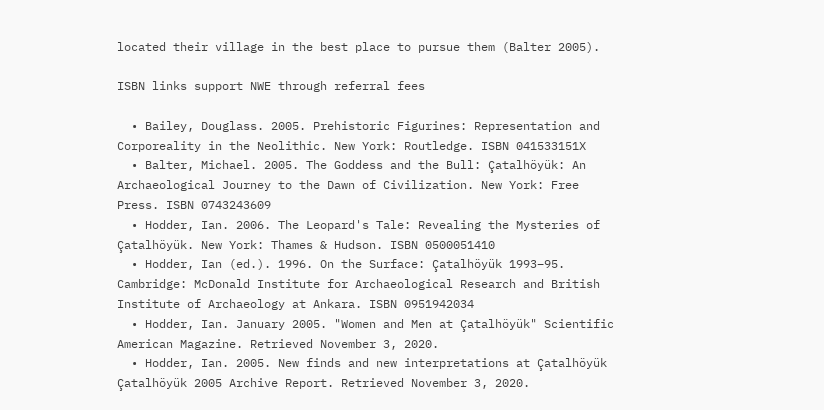located their village in the best place to pursue them (Balter 2005).

ISBN links support NWE through referral fees

  • Bailey, Douglass. 2005. Prehistoric Figurines: Representation and Corporeality in the Neolithic. New York: Routledge. ISBN 041533151X
  • Balter, Michael. 2005. The Goddess and the Bull: Çatalhöyük: An Archaeological Journey to the Dawn of Civilization. New York: Free Press. ISBN 0743243609
  • Hodder, Ian. 2006. The Leopard's Tale: Revealing the Mysteries of Çatalhöyük. New York: Thames & Hudson. ISBN 0500051410
  • Hodder, Ian (ed.). 1996. On the Surface: Çatalhöyük 1993–95. Cambridge: McDonald Institute for Archaeological Research and British Institute of Archaeology at Ankara. ISBN 0951942034
  • Hodder, Ian. January 2005. "Women and Men at Çatalhöyük" Scientific American Magazine. Retrieved November 3, 2020.
  • Hodder, Ian. 2005. New finds and new interpretations at Çatalhöyük Çatalhöyük 2005 Archive Report. Retrieved November 3, 2020.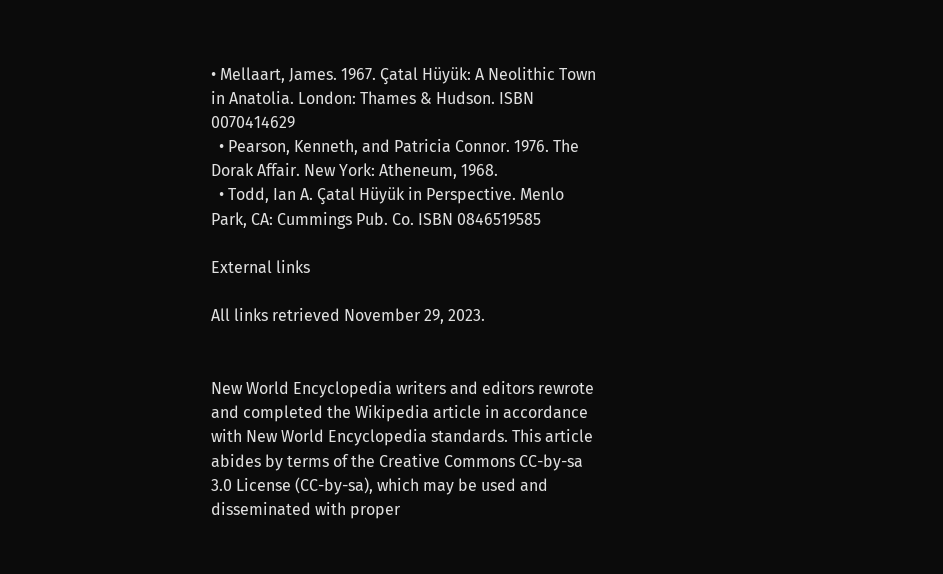• Mellaart, James. 1967. Çatal Hüyük: A Neolithic Town in Anatolia. London: Thames & Hudson. ISBN 0070414629
  • Pearson, Kenneth, and Patricia Connor. 1976. The Dorak Affair. New York: Atheneum, 1968.
  • Todd, Ian A. Çatal Hüyük in Perspective. Menlo Park, CA: Cummings Pub. Co. ISBN 0846519585

External links

All links retrieved November 29, 2023.


New World Encyclopedia writers and editors rewrote and completed the Wikipedia article in accordance with New World Encyclopedia standards. This article abides by terms of the Creative Commons CC-by-sa 3.0 License (CC-by-sa), which may be used and disseminated with proper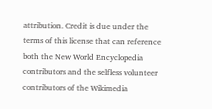attribution. Credit is due under the terms of this license that can reference both the New World Encyclopedia contributors and the selfless volunteer contributors of the Wikimedia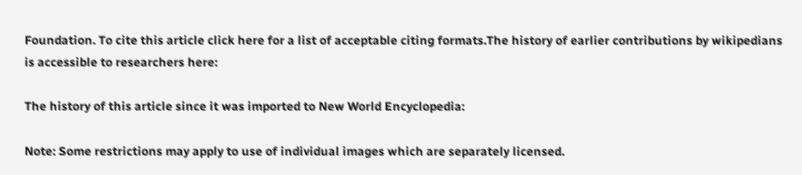Foundation. To cite this article click here for a list of acceptable citing formats.The history of earlier contributions by wikipedians is accessible to researchers here:

The history of this article since it was imported to New World Encyclopedia:

Note: Some restrictions may apply to use of individual images which are separately licensed.